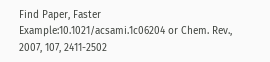Find Paper, Faster
Example:10.1021/acsami.1c06204 or Chem. Rev., 2007, 107, 2411-2502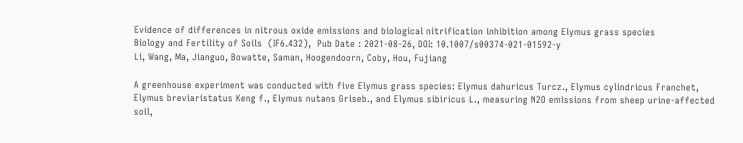Evidence of differences in nitrous oxide emissions and biological nitrification inhibition among Elymus grass species
Biology and Fertility of Soils  (IF6.432),  Pub Date : 2021-08-26, DOI: 10.1007/s00374-021-01592-y
Li, Wang, Ma, Jianguo, Bowatte, Saman, Hoogendoorn, Coby, Hou, Fujiang

A greenhouse experiment was conducted with five Elymus grass species: Elymus dahuricus Turcz., Elymus cylindricus Franchet, Elymus breviaristatus Keng f., Elymus nutans Griseb., and Elymus sibiricus L., measuring N2O emissions from sheep urine-affected soil,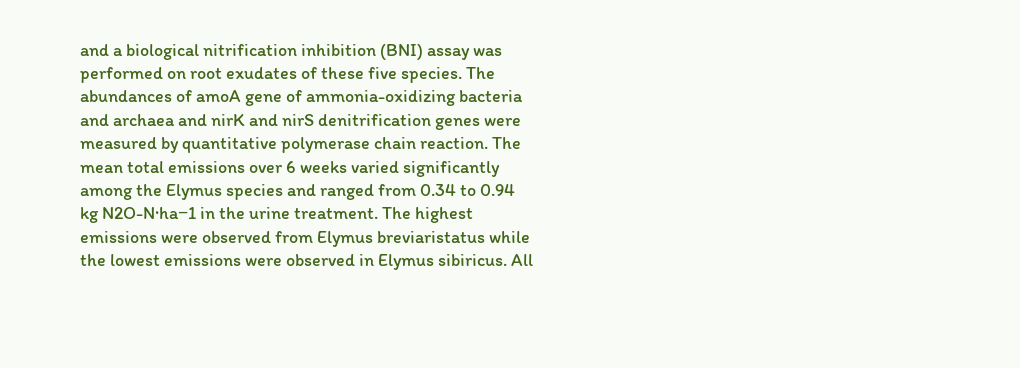and a biological nitrification inhibition (BNI) assay was performed on root exudates of these five species. The abundances of amoA gene of ammonia-oxidizing bacteria and archaea and nirK and nirS denitrification genes were measured by quantitative polymerase chain reaction. The mean total emissions over 6 weeks varied significantly among the Elymus species and ranged from 0.34 to 0.94 kg N2O-N·ha−1 in the urine treatment. The highest emissions were observed from Elymus breviaristatus while the lowest emissions were observed in Elymus sibiricus. All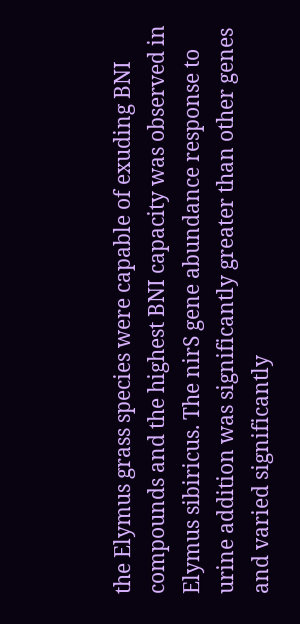the Elymus grass species were capable of exuding BNI compounds and the highest BNI capacity was observed in Elymus sibiricus. The nirS gene abundance response to urine addition was significantly greater than other genes and varied significantly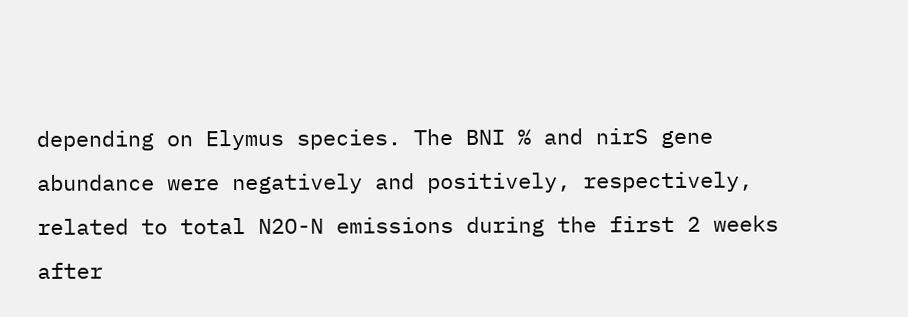depending on Elymus species. The BNI % and nirS gene abundance were negatively and positively, respectively, related to total N2O-N emissions during the first 2 weeks after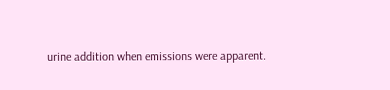urine addition when emissions were apparent.